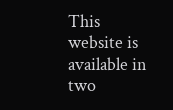This website is available in two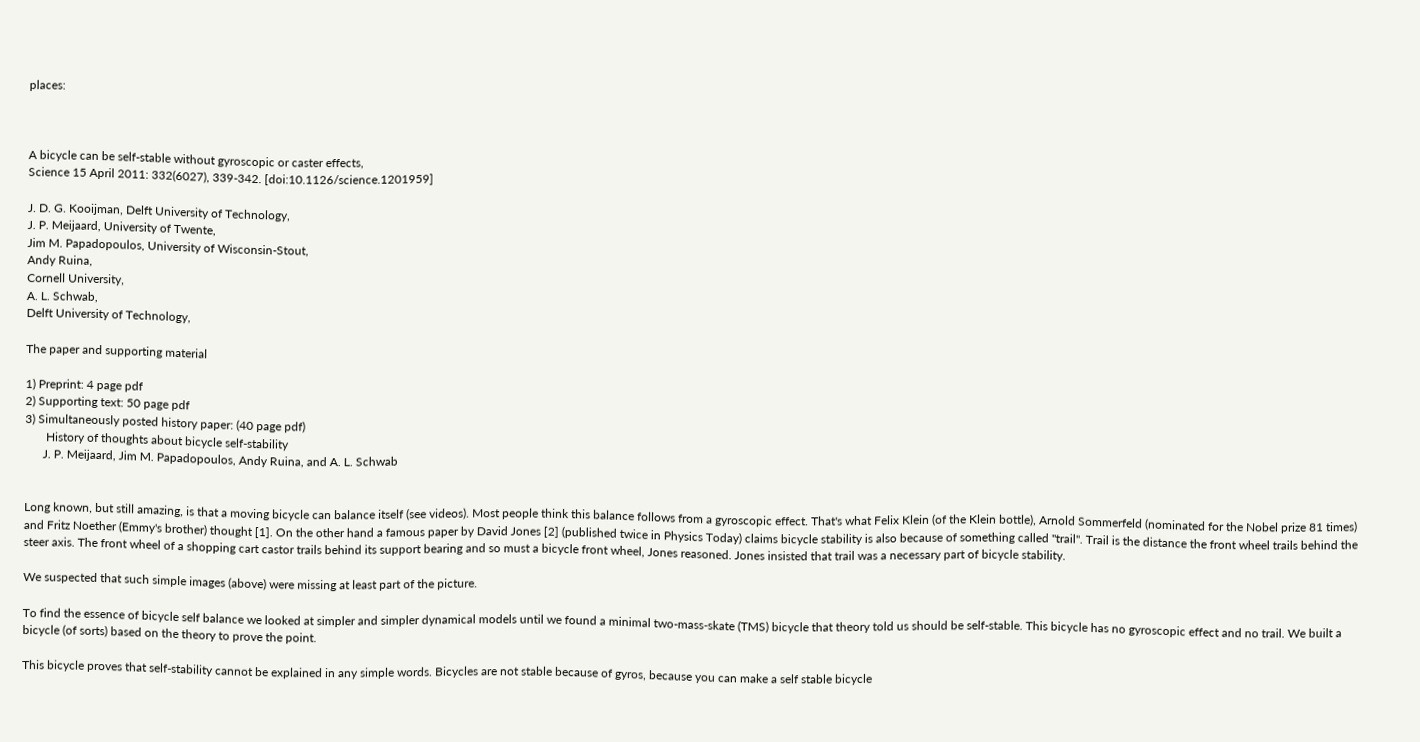places:



A bicycle can be self-stable without gyroscopic or caster effects,
Science 15 April 2011: 332(6027), 339-342. [doi:10.1126/science.1201959]

J. D. G. Kooijman, Delft University of Technology,
J. P. Meijaard, University of Twente,
Jim M. Papadopoulos, University of Wisconsin-Stout,
Andy Ruina,
Cornell University,
A. L. Schwab,
Delft University of Technology,

The paper and supporting material

1) Preprint: 4 page pdf
2) Supporting text: 50 page pdf
3) Simultaneously posted history paper: (40 page pdf)
       History of thoughts about bicycle self-stability
      J. P. Meijaard, Jim M. Papadopoulos, Andy Ruina, and A. L. Schwab


Long known, but still amazing, is that a moving bicycle can balance itself (see videos). Most people think this balance follows from a gyroscopic effect. That's what Felix Klein (of the Klein bottle), Arnold Sommerfeld (nominated for the Nobel prize 81 times) and Fritz Noether (Emmy's brother) thought [1]. On the other hand a famous paper by David Jones [2] (published twice in Physics Today) claims bicycle stability is also because of something called "trail". Trail is the distance the front wheel trails behind the steer axis. The front wheel of a shopping cart castor trails behind its support bearing and so must a bicycle front wheel, Jones reasoned. Jones insisted that trail was a necessary part of bicycle stability.

We suspected that such simple images (above) were missing at least part of the picture.

To find the essence of bicycle self balance we looked at simpler and simpler dynamical models until we found a minimal two-mass-skate (TMS) bicycle that theory told us should be self-stable. This bicycle has no gyroscopic effect and no trail. We built a bicycle (of sorts) based on the theory to prove the point.

This bicycle proves that self-stability cannot be explained in any simple words. Bicycles are not stable because of gyros, because you can make a self stable bicycle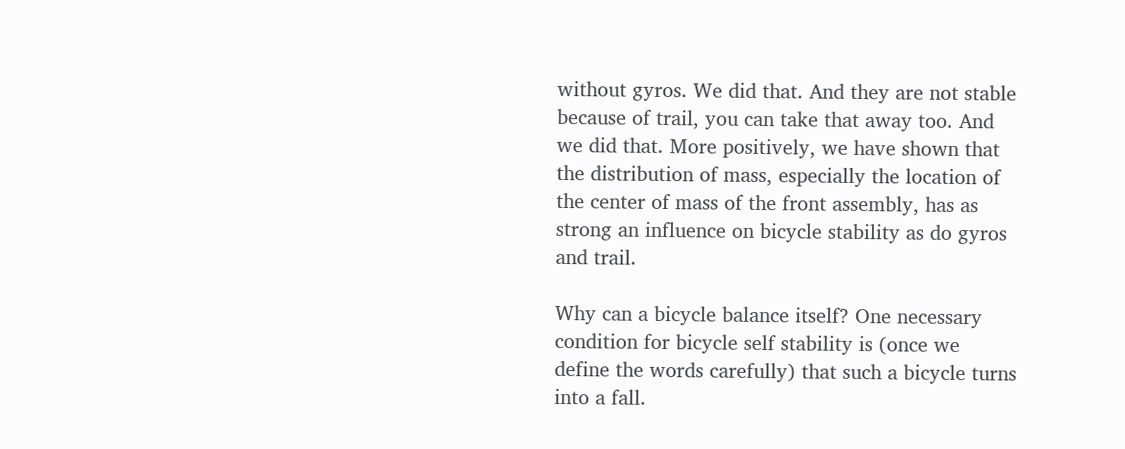without gyros. We did that. And they are not stable because of trail, you can take that away too. And we did that. More positively, we have shown that the distribution of mass, especially the location of the center of mass of the front assembly, has as strong an influence on bicycle stability as do gyros and trail.

Why can a bicycle balance itself? One necessary condition for bicycle self stability is (once we define the words carefully) that such a bicycle turns into a fall.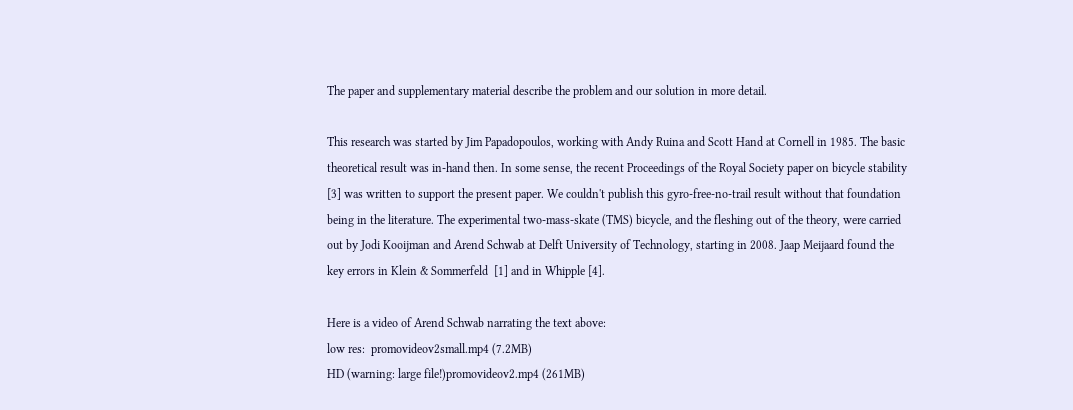The paper and supplementary material describe the problem and our solution in more detail.

This research was started by Jim Papadopoulos, working with Andy Ruina and Scott Hand at Cornell in 1985. The basic theoretical result was in-hand then. In some sense, the recent Proceedings of the Royal Society paper on bicycle stability [3] was written to support the present paper. We couldn't publish this gyro-free-no-trail result without that foundation being in the literature. The experimental two-mass-skate (TMS) bicycle, and the fleshing out of the theory, were carried out by Jodi Kooijman and Arend Schwab at Delft University of Technology, starting in 2008. Jaap Meijaard found the key errors in Klein & Sommerfeld  [1] and in Whipple [4].

Here is a video of Arend Schwab narrating the text above:
low res:  promovideov2small.mp4 (7.2MB)
HD (warning: large file!)promovideov2.mp4 (261MB)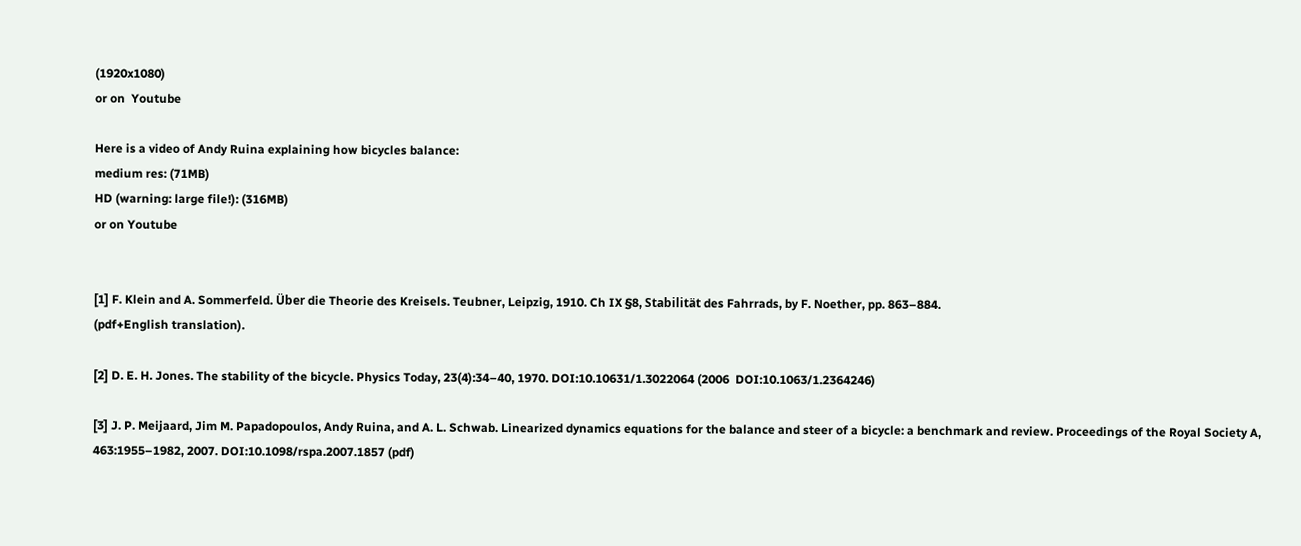(1920x1080)
or on  Youtube

Here is a video of Andy Ruina explaining how bicycles balance:
medium res: (71MB)
HD (warning: large file!): (316MB)
or on Youtube


[1] F. Klein and A. Sommerfeld. Über die Theorie des Kreisels. Teubner, Leipzig, 1910. Ch IX §8, Stabilität des Fahrrads, by F. Noether, pp. 863–884.
(pdf+English translation).

[2] D. E. H. Jones. The stability of the bicycle. Physics Today, 23(4):34–40, 1970. DOI:10.10631/1.3022064 (2006  DOI:10.1063/1.2364246)

[3] J. P. Meijaard, Jim M. Papadopoulos, Andy Ruina, and A. L. Schwab. Linearized dynamics equations for the balance and steer of a bicycle: a benchmark and review. Proceedings of the Royal Society A, 463:1955–1982, 2007. DOI:10.1098/rspa.2007.1857 (pdf)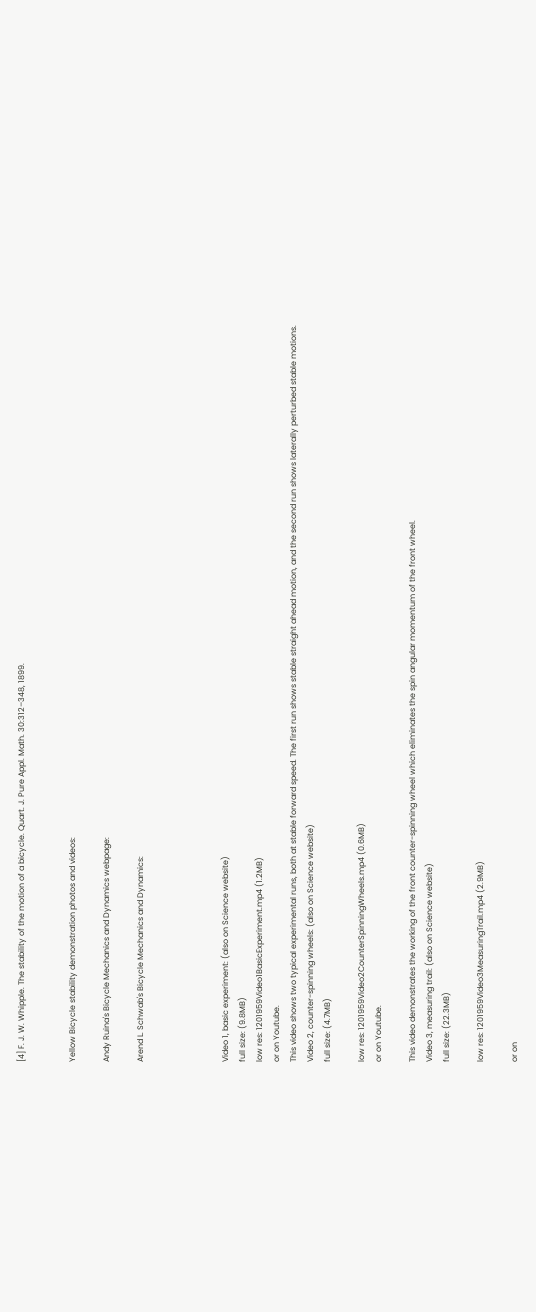[4] F. J. W. Whipple. The stability of the motion of a bicycle. Quart. J. Pure Appl. Math. 30:312–348, 1899.


Yellow Bicycle stability demonstration photos and videos:

Andy Ruina's Bicycle Mechanics and Dynamics webpage:

Arend L. Schwab's Bicycle Mechanics and Dynamics:




Video 1, basic experiment: (also on Science website)
full size: (9.8MB)
low res: 1201959Video1BasicExperiment.mp4 (1.2MB)
or on Youtube.
This video shows two typical experimental runs, both at stable forward speed. The first run shows stable straight ahead motion, and the second run shows laterally perturbed stable motions.
Video 2, counter-spinning wheels: (also on Science website)
full size: (4.7MB)

low res: 1201959Video2CounterSpinningWheels.mp4 (0.6MB)
or on Youtube.

This video demonstrates the working of the front counter-spinning wheel which eliminates the spin angular momentum of the front wheel.
Video 3, measuring trail: (also on Science website)
full size: (22.3MB)

low res: 1201959Video3MeasuringTrail.mp4 (2.9MB)

or on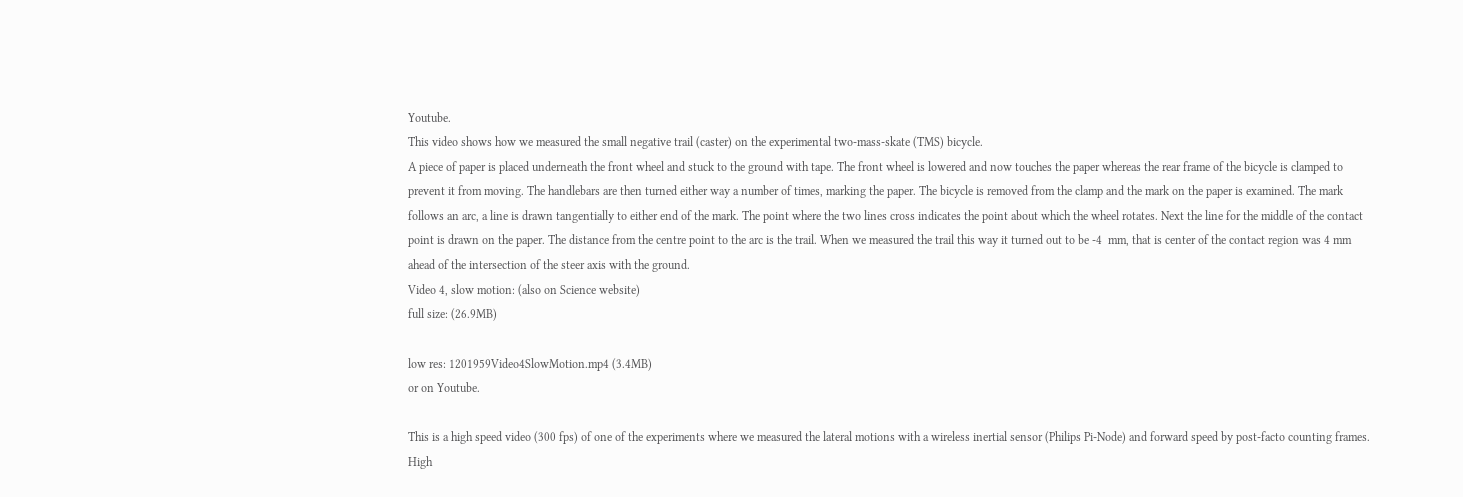Youtube.
This video shows how we measured the small negative trail (caster) on the experimental two-mass-skate (TMS) bicycle.
A piece of paper is placed underneath the front wheel and stuck to the ground with tape. The front wheel is lowered and now touches the paper whereas the rear frame of the bicycle is clamped to prevent it from moving. The handlebars are then turned either way a number of times, marking the paper. The bicycle is removed from the clamp and the mark on the paper is examined. The mark follows an arc, a line is drawn tangentially to either end of the mark. The point where the two lines cross indicates the point about which the wheel rotates. Next the line for the middle of the contact point is drawn on the paper. The distance from the centre point to the arc is the trail. When we measured the trail this way it turned out to be -4  mm, that is center of the contact region was 4 mm ahead of the intersection of the steer axis with the ground.
Video 4, slow motion: (also on Science website)
full size: (26.9MB)

low res: 1201959Video4SlowMotion.mp4 (3.4MB)
or on Youtube.

This is a high speed video (300 fps) of one of the experiments where we measured the lateral motions with a wireless inertial sensor (Philips Pi-Node) and forward speed by post-facto counting frames.
High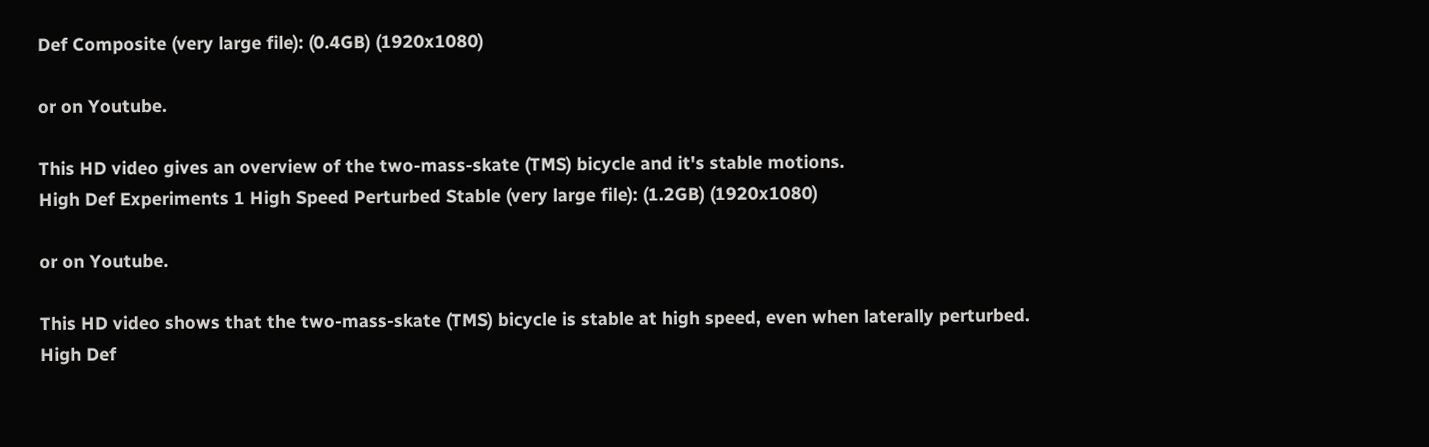Def Composite (very large file): (0.4GB) (1920x1080)

or on Youtube.

This HD video gives an overview of the two-mass-skate (TMS) bicycle and it's stable motions.
High Def Experiments 1 High Speed Perturbed Stable (very large file): (1.2GB) (1920x1080)

or on Youtube.

This HD video shows that the two-mass-skate (TMS) bicycle is stable at high speed, even when laterally perturbed.
High Def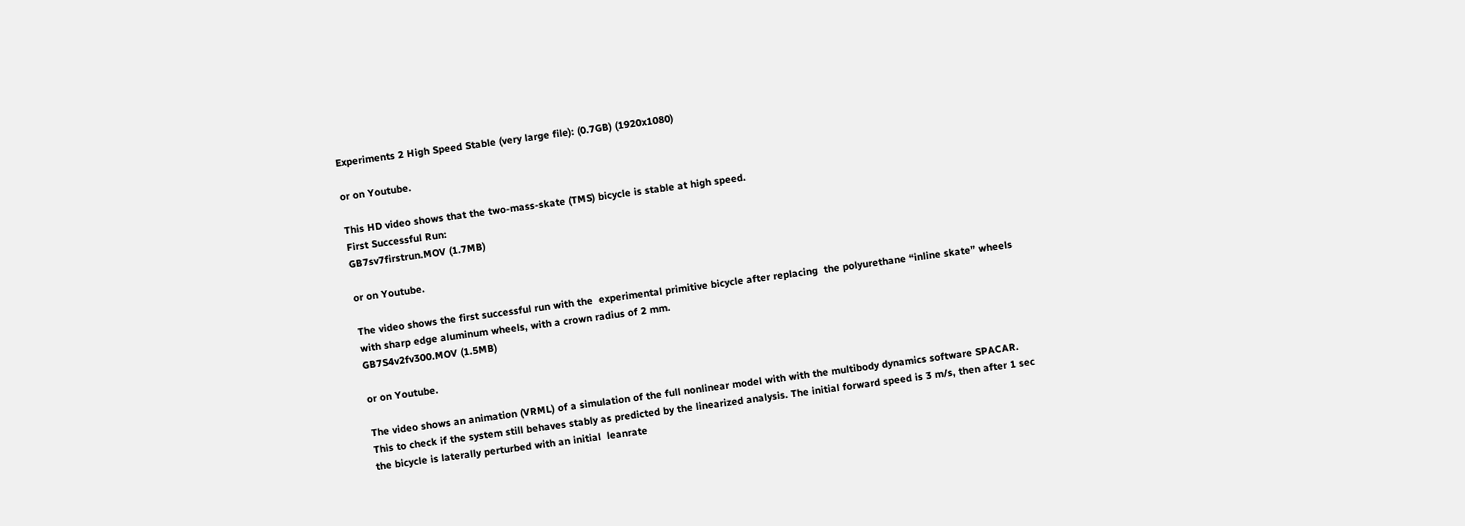Experiments 2 High Speed Stable (very large file): (0.7GB) (1920x1080)

or on Youtube.

This HD video shows that the two-mass-skate (TMS) bicycle is stable at high speed.
First Successful Run:
GB7sv7firstrun.MOV (1.7MB)

or on Youtube.

The video shows the first successful run with the  experimental primitive bicycle after replacing  the polyurethane “inline skate” wheels with sharp edge aluminum wheels, with a crown radius of 2 mm.
GB7S4v2fv300.MOV (1.5MB)

or on Youtube.

The video shows an animation (VRML) of a simulation of the full nonlinear model with with the multibody dynamics software SPACAR. This to check if the system still behaves stably as predicted by the linearized analysis. The initial forward speed is 3 m/s, then after 1 sec the bicycle is laterally perturbed with an initial  leanrate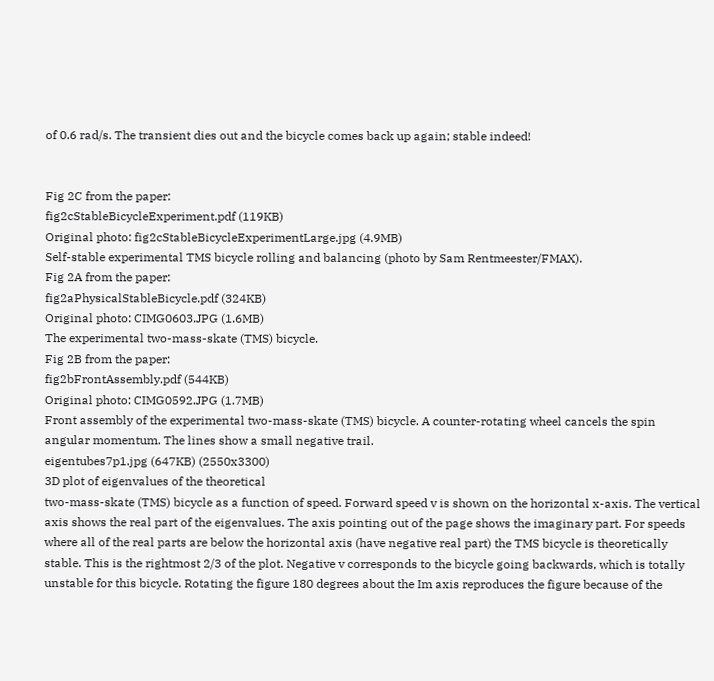of 0.6 rad/s. The transient dies out and the bicycle comes back up again; stable indeed!


Fig 2C from the paper:
fig2cStableBicycleExperiment.pdf (119KB)
Original photo: fig2cStableBicycleExperimentLarge.jpg (4.9MB)
Self-stable experimental TMS bicycle rolling and balancing (photo by Sam Rentmeester/FMAX).
Fig 2A from the paper:
fig2aPhysicalStableBicycle.pdf (324KB)
Original photo: CIMG0603.JPG (1.6MB)
The experimental two-mass-skate (TMS) bicycle.
Fig 2B from the paper:
fig2bFrontAssembly.pdf (544KB)
Original photo: CIMG0592.JPG (1.7MB)
Front assembly of the experimental two-mass-skate (TMS) bicycle. A counter-rotating wheel cancels the spin angular momentum. The lines show a small negative trail.
eigentubes7p1.jpg (647KB) (2550x3300)
3D plot of eigenvalues of the theoretical
two-mass-skate (TMS) bicycle as a function of speed. Forward speed v is shown on the horizontal x-axis. The vertical axis shows the real part of the eigenvalues. The axis pointing out of the page shows the imaginary part. For speeds where all of the real parts are below the horizontal axis (have negative real part) the TMS bicycle is theoretically stable. This is the rightmost 2/3 of the plot. Negative v corresponds to the bicycle going backwards, which is totally unstable for this bicycle. Rotating the figure 180 degrees about the Im axis reproduces the figure because of the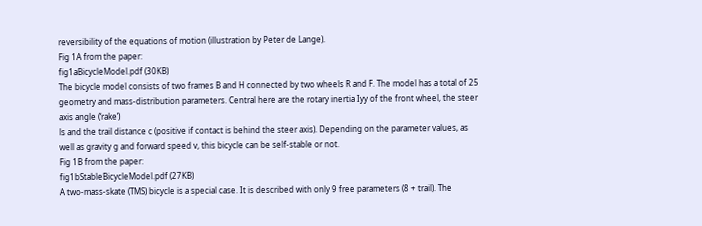reversibility of the equations of motion (illustration by Peter de Lange).
Fig 1A from the paper:
fig1aBicycleModel.pdf (30KB)
The bicycle model consists of two frames B and H connected by two wheels R and F. The model has a total of 25 geometry and mass-distribution parameters. Central here are the rotary inertia Iyy of the front wheel, the steer axis angle (‘rake’)
ls and the trail distance c (positive if contact is behind the steer axis). Depending on the parameter values, as well as gravity g and forward speed v, this bicycle can be self-stable or not.
Fig 1B from the paper:
fig1bStableBicycleModel.pdf (27KB)
A two-mass-skate (TMS) bicycle is a special case. It is described with only 9 free parameters (8 + trail). The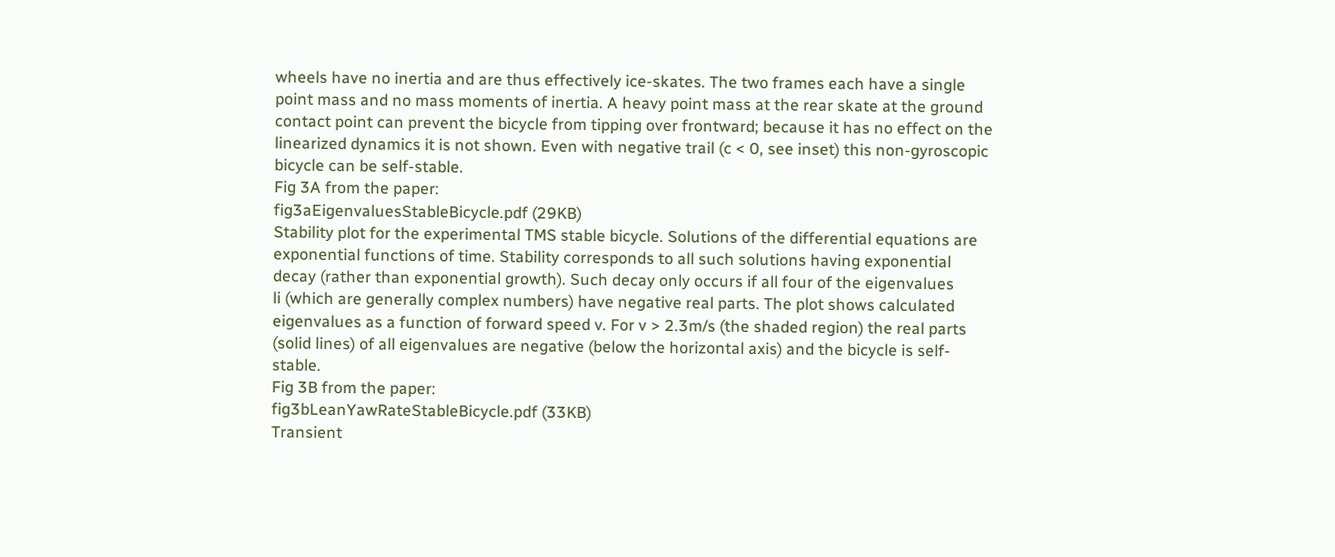wheels have no inertia and are thus effectively ice-skates. The two frames each have a single point mass and no mass moments of inertia. A heavy point mass at the rear skate at the ground contact point can prevent the bicycle from tipping over frontward; because it has no effect on the linearized dynamics it is not shown. Even with negative trail (c < 0, see inset) this non-gyroscopic bicycle can be self-stable.
Fig 3A from the paper:
fig3aEigenvaluesStableBicycle.pdf (29KB)
Stability plot for the experimental TMS stable bicycle. Solutions of the differential equations are exponential functions of time. Stability corresponds to all such solutions having exponential decay (rather than exponential growth). Such decay only occurs if all four of the eigenvalues
li (which are generally complex numbers) have negative real parts. The plot shows calculated eigenvalues as a function of forward speed v. For v > 2.3m/s (the shaded region) the real parts (solid lines) of all eigenvalues are negative (below the horizontal axis) and the bicycle is self-stable.
Fig 3B from the paper:
fig3bLeanYawRateStableBicycle.pdf (33KB)
Transient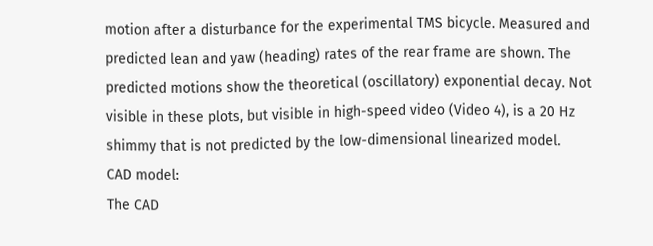motion after a disturbance for the experimental TMS bicycle. Measured and predicted lean and yaw (heading) rates of the rear frame are shown. The predicted motions show the theoretical (oscillatory) exponential decay. Not visible in these plots, but visible in high-speed video (Video 4), is a 20 Hz shimmy that is not predicted by the low-dimensional linearized model.
CAD model:
The CAD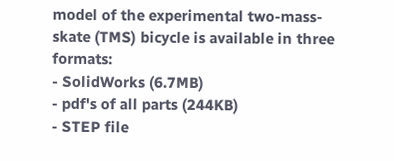model of the experimental two-mass-skate (TMS) bicycle is available in three formats:
- SolidWorks (6.7MB)
- pdf's of all parts (244KB)
- STEP file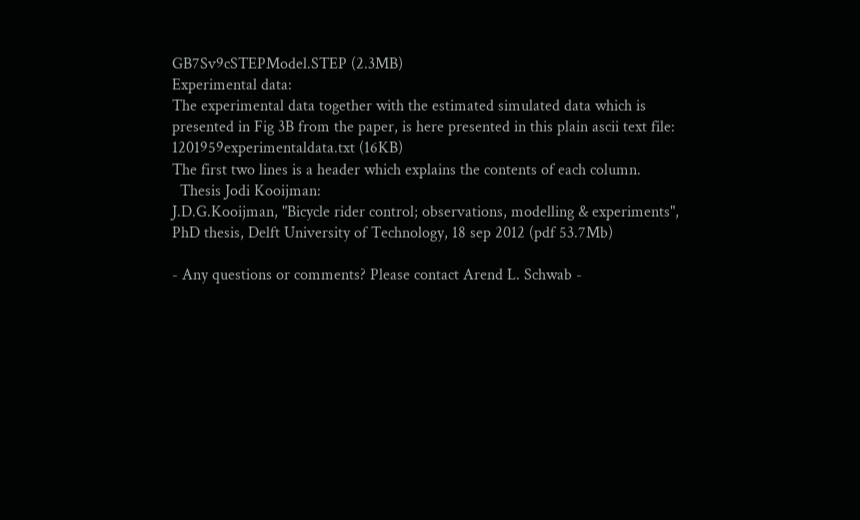GB7Sv9cSTEPModel.STEP (2.3MB)
Experimental data:
The experimental data together with the estimated simulated data which is presented in Fig 3B from the paper, is here presented in this plain ascii text file: 1201959experimentaldata.txt (16KB)
The first two lines is a header which explains the contents of each column.
  Thesis Jodi Kooijman:
J.D.G.Kooijman, "Bicycle rider control; observations, modelling & experiments", PhD thesis, Delft University of Technology, 18 sep 2012 (pdf 53.7Mb)

- Any questions or comments? Please contact Arend L. Schwab -